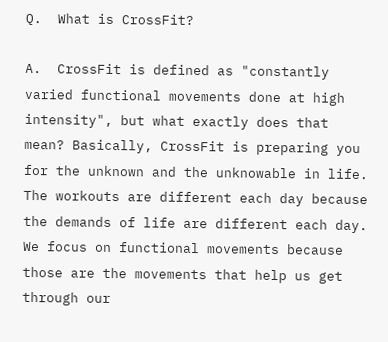Q.  What is CrossFit?

A.  CrossFit is defined as "constantly varied functional movements done at high intensity", but what exactly does that mean? Basically, CrossFit is preparing you for the unknown and the unknowable in life. The workouts are different each day because the demands of life are different each day. We focus on functional movements because those are the movements that help us get through our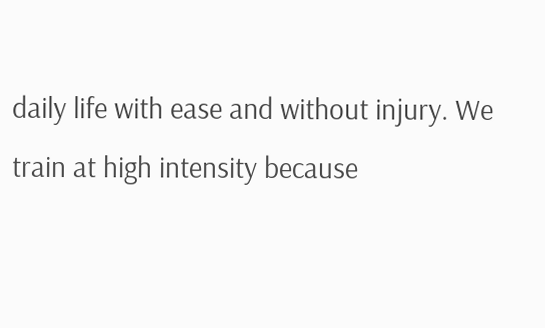daily life with ease and without injury. We train at high intensity because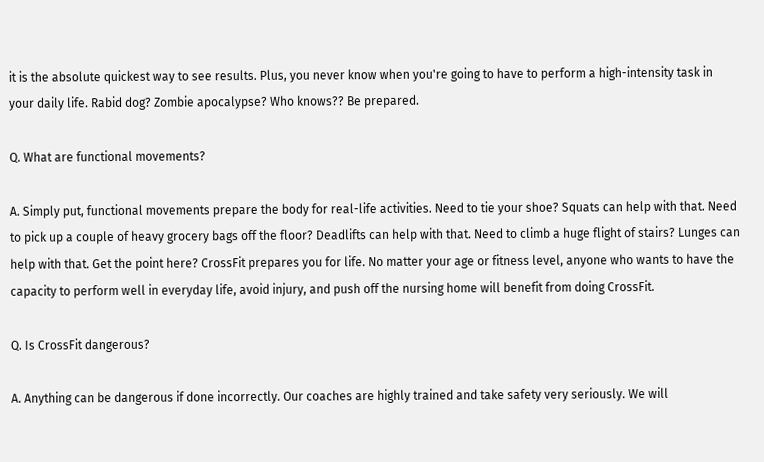it is the absolute quickest way to see results. Plus, you never know when you're going to have to perform a high-intensity task in your daily life. Rabid dog? Zombie apocalypse? Who knows?? Be prepared.

Q. What are functional movements?

A. Simply put, functional movements prepare the body for real-life activities. Need to tie your shoe? Squats can help with that. Need to pick up a couple of heavy grocery bags off the floor? Deadlifts can help with that. Need to climb a huge flight of stairs? Lunges can help with that. Get the point here? CrossFit prepares you for life. No matter your age or fitness level, anyone who wants to have the capacity to perform well in everyday life, avoid injury, and push off the nursing home will benefit from doing CrossFit.

Q. Is CrossFit dangerous?

A. Anything can be dangerous if done incorrectly. Our coaches are highly trained and take safety very seriously. We will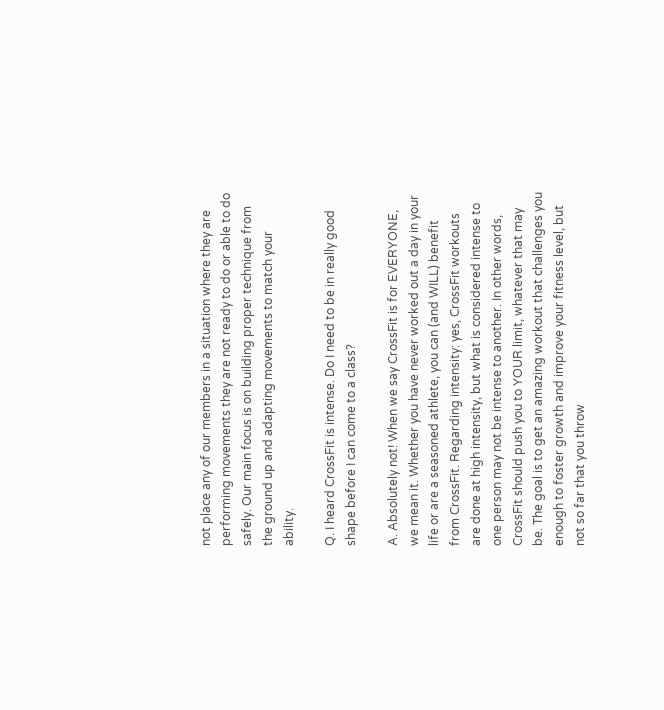not place any of our members in a situation where they are performing movements they are not ready to do or able to do safely. Our main focus is on building proper technique from the ground up and adapting movements to match your ability.

Q. I heard CrossFit is intense. Do I need to be in really good shape before I can come to a class?

A. Absolutely not! When we say CrossFit is for EVERYONE, we mean it. Whether you have never worked out a day in your life or are a seasoned athlete, you can (and WILL) benefit from CrossFit. Regarding intensity: yes, CrossFit workouts are done at high intensity, but what is considered intense to one person may not be intense to another. In other words, CrossFit should push you to YOUR limit, whatever that may be. The goal is to get an amazing workout that challenges you enough to foster growth and improve your fitness level, but not so far that you throw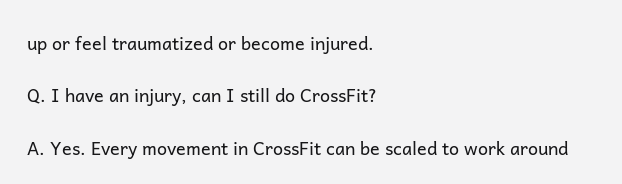up or feel traumatized or become injured.

Q. I have an injury, can I still do CrossFit?

A. Yes. Every movement in CrossFit can be scaled to work around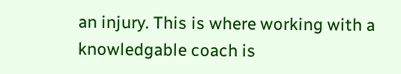an injury. This is where working with a knowledgable coach is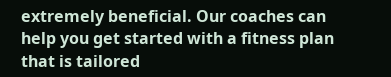extremely beneficial. Our coaches can help you get started with a fitness plan that is tailored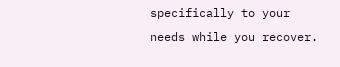specifically to your needs while you recover.